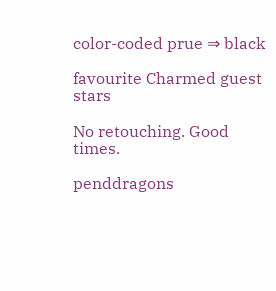color-coded prue ⇒ black

favourite Charmed guest stars

No retouching. Good times.

penddragons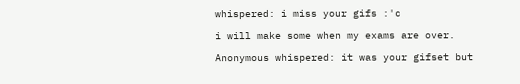whispered: i miss your gifs :'c

i will make some when my exams are over.

Anonymous whispered: it was your gifset but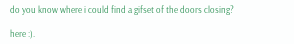do you know where i could find a gifset of the doors closing?

here :).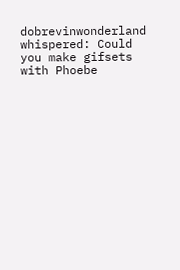dobrevinwonderland whispered: Could you make gifsets with Phoebe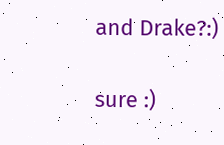and Drake?:)

sure :)